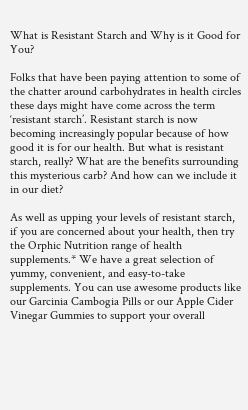What is Resistant Starch and Why is it Good for You?

Folks that have been paying attention to some of the chatter around carbohydrates in health circles these days might have come across the term ‘resistant starch’. Resistant starch is now becoming increasingly popular because of how good it is for our health. But what is resistant starch, really? What are the benefits surrounding this mysterious carb? And how can we include it in our diet?

As well as upping your levels of resistant starch, if you are concerned about your health, then try the Orphic Nutrition range of health supplements.* We have a great selection of yummy, convenient, and easy-to-take supplements. You can use awesome products like our Garcinia Cambogia Pills or our Apple Cider Vinegar Gummies to support your overall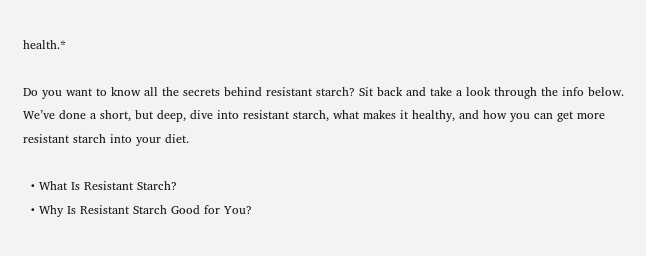health.*

Do you want to know all the secrets behind resistant starch? Sit back and take a look through the info below. We’ve done a short, but deep, dive into resistant starch, what makes it healthy, and how you can get more resistant starch into your diet.

  • What Is Resistant Starch?
  • Why Is Resistant Starch Good for You?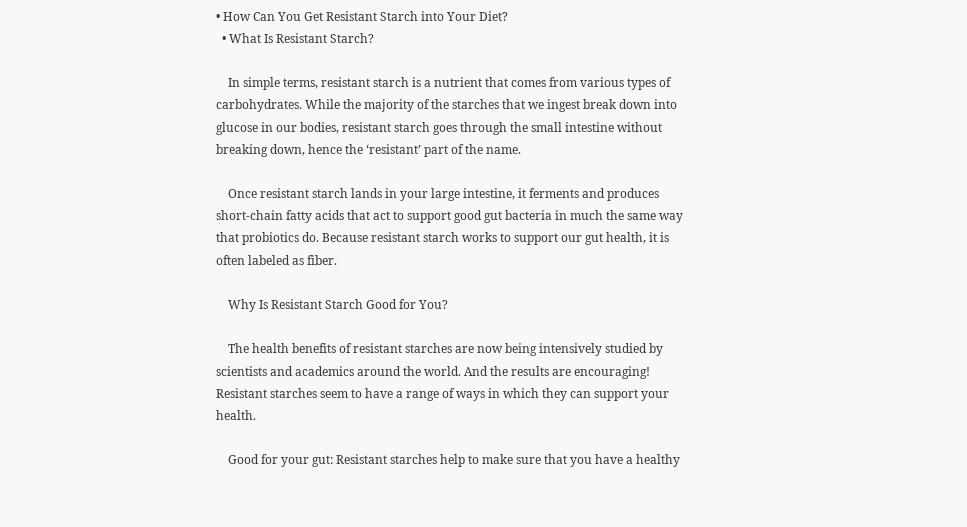• How Can You Get Resistant Starch into Your Diet?
  • What Is Resistant Starch?

    In simple terms, resistant starch is a nutrient that comes from various types of carbohydrates. While the majority of the starches that we ingest break down into glucose in our bodies, resistant starch goes through the small intestine without breaking down, hence the ‘resistant’ part of the name.

    Once resistant starch lands in your large intestine, it ferments and produces short-chain fatty acids that act to support good gut bacteria in much the same way that probiotics do. Because resistant starch works to support our gut health, it is often labeled as fiber.

    Why Is Resistant Starch Good for You?

    The health benefits of resistant starches are now being intensively studied by scientists and academics around the world. And the results are encouraging! Resistant starches seem to have a range of ways in which they can support your health.

    Good for your gut: Resistant starches help to make sure that you have a healthy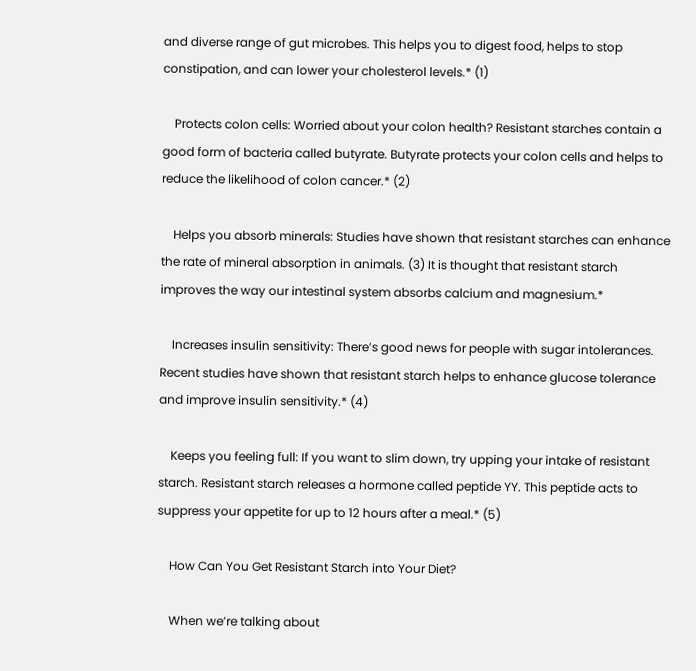and diverse range of gut microbes. This helps you to digest food, helps to stop constipation, and can lower your cholesterol levels.* (1)

    Protects colon cells: Worried about your colon health? Resistant starches contain a good form of bacteria called butyrate. Butyrate protects your colon cells and helps to reduce the likelihood of colon cancer.* (2)

    Helps you absorb minerals: Studies have shown that resistant starches can enhance the rate of mineral absorption in animals. (3) It is thought that resistant starch improves the way our intestinal system absorbs calcium and magnesium.*

    Increases insulin sensitivity: There’s good news for people with sugar intolerances. Recent studies have shown that resistant starch helps to enhance glucose tolerance and improve insulin sensitivity.* (4)

    Keeps you feeling full: If you want to slim down, try upping your intake of resistant starch. Resistant starch releases a hormone called peptide YY. This peptide acts to suppress your appetite for up to 12 hours after a meal.* (5)

    How Can You Get Resistant Starch into Your Diet?

    When we’re talking about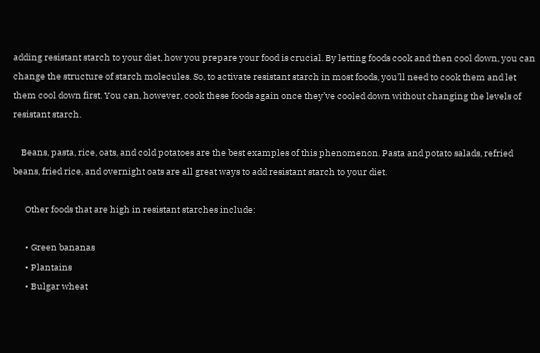adding resistant starch to your diet, how you prepare your food is crucial. By letting foods cook and then cool down, you can change the structure of starch molecules. So, to activate resistant starch in most foods, you’ll need to cook them and let them cool down first. You can, however, cook these foods again once they’ve cooled down without changing the levels of resistant starch.

    Beans, pasta, rice, oats, and cold potatoes are the best examples of this phenomenon. Pasta and potato salads, refried beans, fried rice, and overnight oats are all great ways to add resistant starch to your diet.

      Other foods that are high in resistant starches include:

      • Green bananas
      • Plantains
      • Bulgar wheat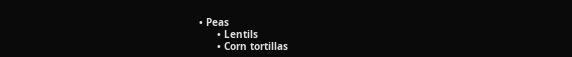• Peas
      • Lentils
      • Corn tortillas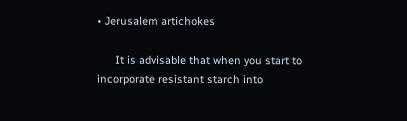• Jerusalem artichokes

      It is advisable that when you start to incorporate resistant starch into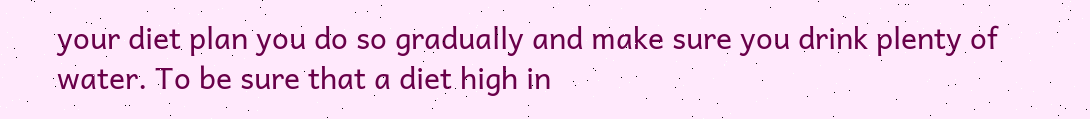your diet plan you do so gradually and make sure you drink plenty of water. To be sure that a diet high in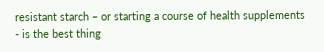resistant starch – or starting a course of health supplements - is the best thing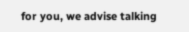for you, we advise talking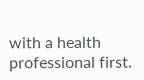with a health professional first.